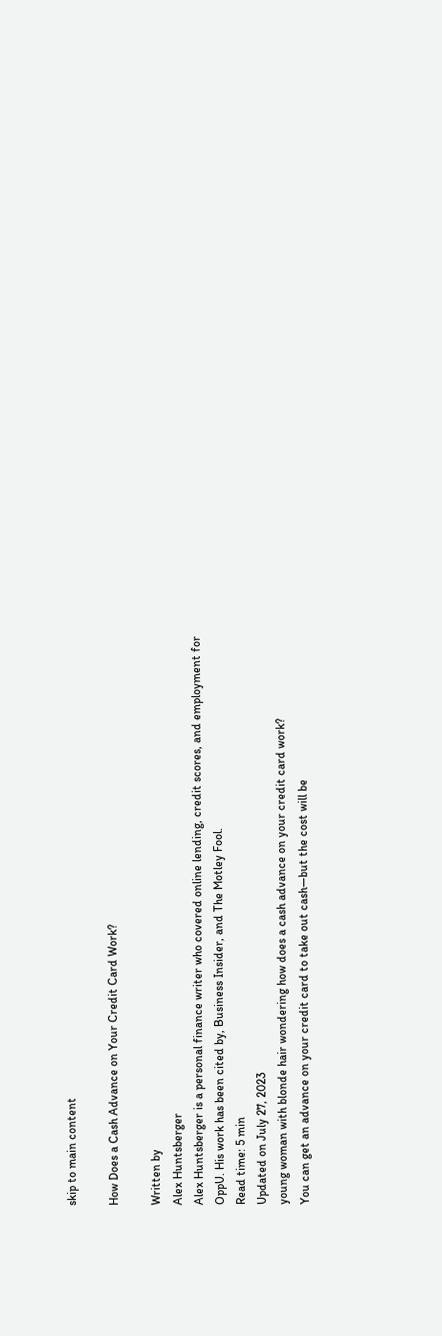skip to main content

How Does a Cash Advance on Your Credit Card Work?

Written by
Alex Huntsberger
Alex Huntsberger is a personal finance writer who covered online lending, credit scores, and employment for OppU. His work has been cited by, Business Insider, and The Motley Fool.
Read time: 5 min
Updated on July 27, 2023
young woman with blonde hair wondering how does a cash advance on your credit card work?
You can get an advance on your credit card to take out cash—but the cost will be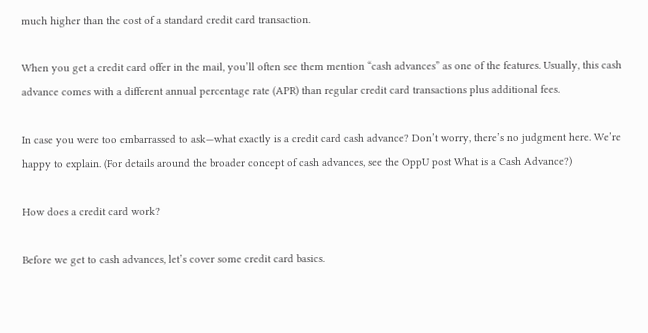much higher than the cost of a standard credit card transaction.

When you get a credit card offer in the mail, you’ll often see them mention “cash advances” as one of the features. Usually, this cash advance comes with a different annual percentage rate (APR) than regular credit card transactions plus additional fees.

In case you were too embarrassed to ask—what exactly is a credit card cash advance? Don’t worry, there’s no judgment here. We’re happy to explain. (For details around the broader concept of cash advances, see the OppU post What is a Cash Advance?)

How does a credit card work?

Before we get to cash advances, let’s cover some credit card basics.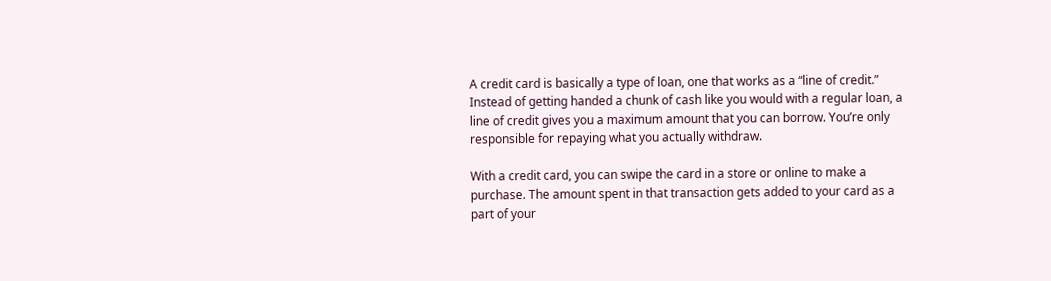A credit card is basically a type of loan, one that works as a “line of credit.” Instead of getting handed a chunk of cash like you would with a regular loan, a line of credit gives you a maximum amount that you can borrow. You’re only responsible for repaying what you actually withdraw.

With a credit card, you can swipe the card in a store or online to make a purchase. The amount spent in that transaction gets added to your card as a part of your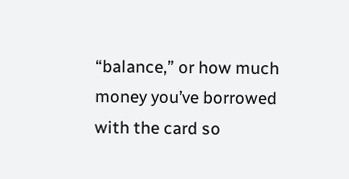“balance,” or how much money you’ve borrowed with the card so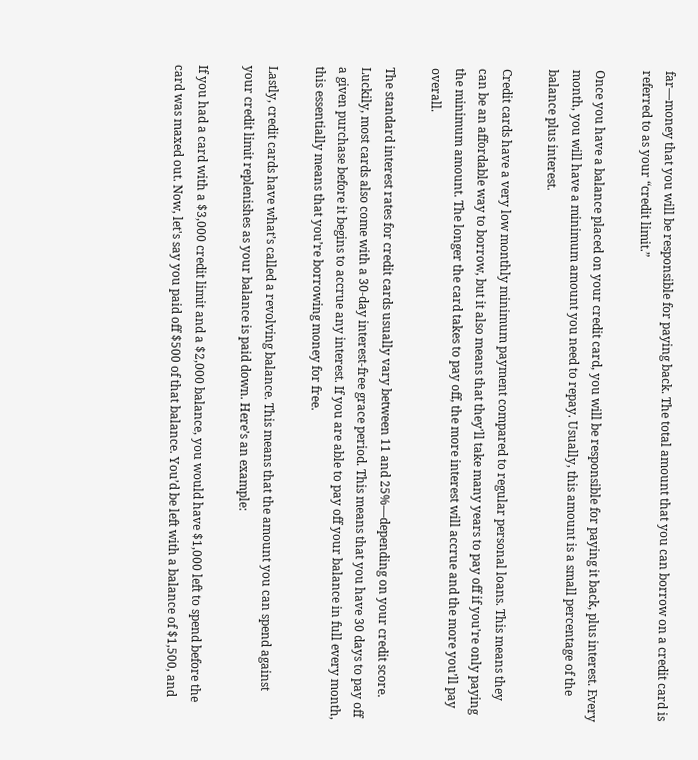far—money that you will be responsible for paying back. The total amount that you can borrow on a credit card is referred to as your “credit limit.”

Once you have a balance placed on your credit card, you will be responsible for paying it back, plus interest. Every month, you will have a minimum amount you need to repay. Usually, this amount is a small percentage of the balance plus interest.

Credit cards have a very low monthly minimum payment compared to regular personal loans. This means they can be an affordable way to borrow, but it also means that they'll take many years to pay off if you’re only paying the minimum amount. The longer the card takes to pay off, the more interest will accrue and the more you’ll pay overall.

The standard interest rates for credit cards usually vary between 11 and 25%—depending on your credit score. Luckily, most cards also come with a 30-day interest-free grace period. This means that you have 30 days to pay off a given purchase before it begins to accrue any interest. If you are able to pay off your balance in full every month, this essentially means that you’re borrowing money for free.

Lastly, credit cards have what’s called a revolving balance. This means that the amount you can spend against your credit limit replenishes as your balance is paid down. Here’s an example:

If you had a card with a $3,000 credit limit and a $2,000 balance, you would have $1,000 left to spend before the card was maxed out. Now, let's say you paid off $500 of that balance. You’d be left with a balance of $1,500, and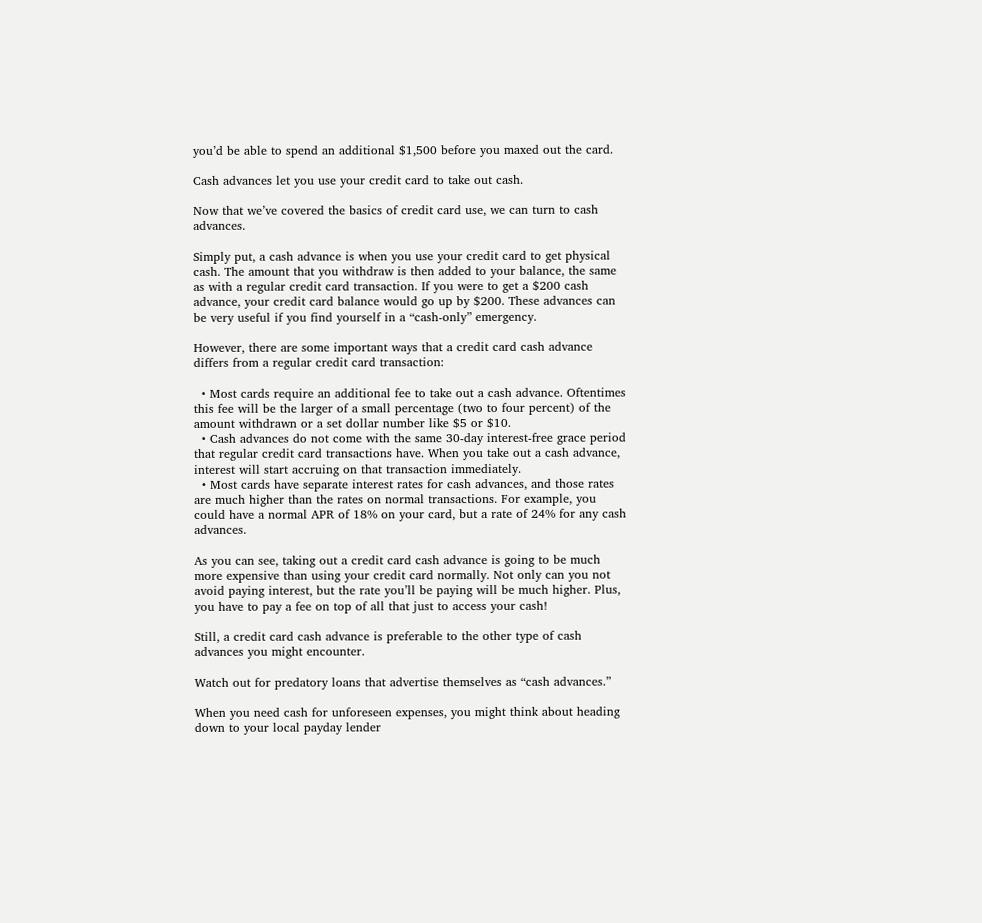you’d be able to spend an additional $1,500 before you maxed out the card.

Cash advances let you use your credit card to take out cash.

Now that we’ve covered the basics of credit card use, we can turn to cash advances.

Simply put, a cash advance is when you use your credit card to get physical cash. The amount that you withdraw is then added to your balance, the same as with a regular credit card transaction. If you were to get a $200 cash advance, your credit card balance would go up by $200. These advances can be very useful if you find yourself in a “cash-only” emergency.

However, there are some important ways that a credit card cash advance differs from a regular credit card transaction:

  • Most cards require an additional fee to take out a cash advance. Oftentimes this fee will be the larger of a small percentage (two to four percent) of the amount withdrawn or a set dollar number like $5 or $10.
  • Cash advances do not come with the same 30-day interest-free grace period that regular credit card transactions have. When you take out a cash advance, interest will start accruing on that transaction immediately.
  • Most cards have separate interest rates for cash advances, and those rates are much higher than the rates on normal transactions. For example, you could have a normal APR of 18% on your card, but a rate of 24% for any cash advances.

As you can see, taking out a credit card cash advance is going to be much more expensive than using your credit card normally. Not only can you not avoid paying interest, but the rate you’ll be paying will be much higher. Plus, you have to pay a fee on top of all that just to access your cash!

Still, a credit card cash advance is preferable to the other type of cash advances you might encounter.

Watch out for predatory loans that advertise themselves as “cash advances.”

When you need cash for unforeseen expenses, you might think about heading down to your local payday lender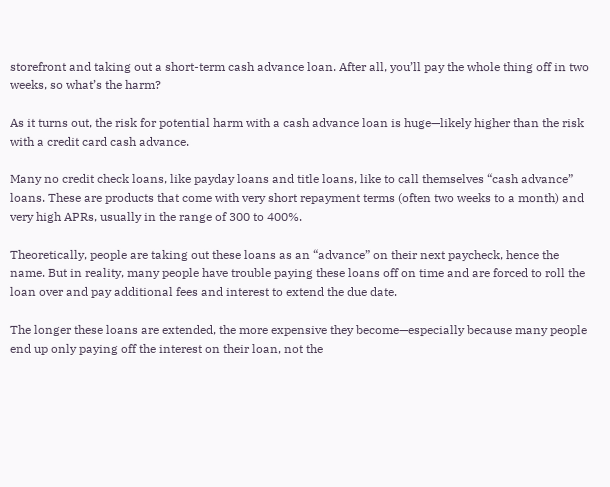storefront and taking out a short-term cash advance loan. After all, you’ll pay the whole thing off in two weeks, so what’s the harm?

As it turns out, the risk for potential harm with a cash advance loan is huge—likely higher than the risk with a credit card cash advance.

Many no credit check loans, like payday loans and title loans, like to call themselves “cash advance” loans. These are products that come with very short repayment terms (often two weeks to a month) and very high APRs, usually in the range of 300 to 400%.

Theoretically, people are taking out these loans as an “advance” on their next paycheck, hence the name. But in reality, many people have trouble paying these loans off on time and are forced to roll the loan over and pay additional fees and interest to extend the due date.

The longer these loans are extended, the more expensive they become—especially because many people end up only paying off the interest on their loan, not the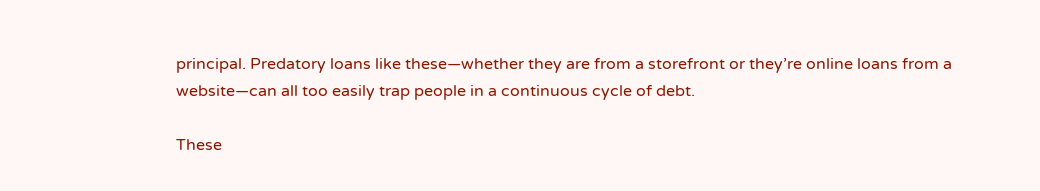principal. Predatory loans like these—whether they are from a storefront or they’re online loans from a website—can all too easily trap people in a continuous cycle of debt.

These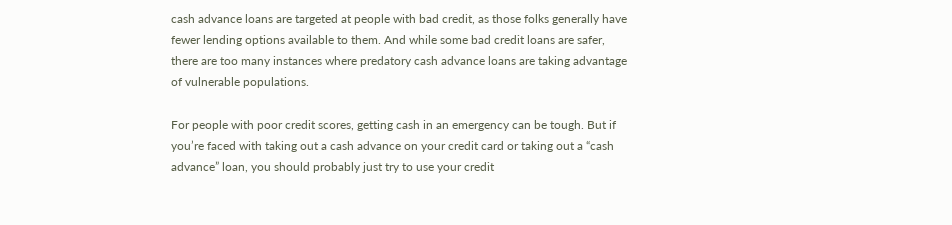cash advance loans are targeted at people with bad credit, as those folks generally have fewer lending options available to them. And while some bad credit loans are safer, there are too many instances where predatory cash advance loans are taking advantage of vulnerable populations.

For people with poor credit scores, getting cash in an emergency can be tough. But if you’re faced with taking out a cash advance on your credit card or taking out a “cash advance” loan, you should probably just try to use your credit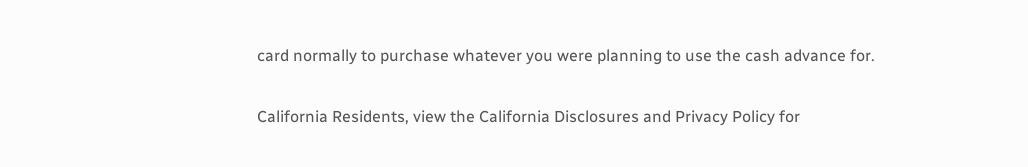card normally to purchase whatever you were planning to use the cash advance for.

California Residents, view the California Disclosures and Privacy Policy for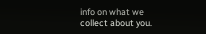info on what we collect about you.